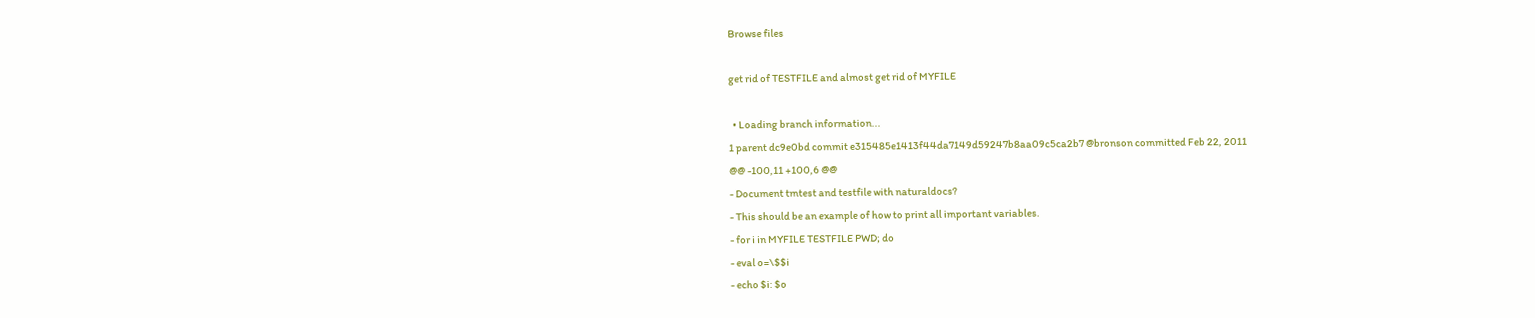Browse files

get rid of TESTFILE and almost get rid of MYFILE

  • Loading branch information...
1 parent dc9e0bd commit e315485e1413f44da7149d59247b8aa09c5ca2b7 @bronson committed Feb 22, 2011
@@ -100,11 +100,6 @@
- Document tmtest and testfile with naturaldocs?
- This should be an example of how to print all important variables.
- for i in MYFILE TESTFILE PWD; do
- eval o=\$$i
- echo $i: $o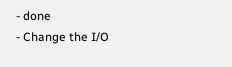- done
- Change the I/O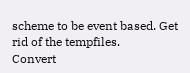scheme to be event based. Get rid of the tempfiles.
Convert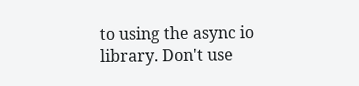to using the async io library. Don't use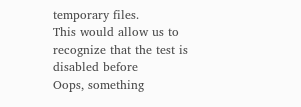temporary files.
This would allow us to recognize that the test is disabled before
Oops, something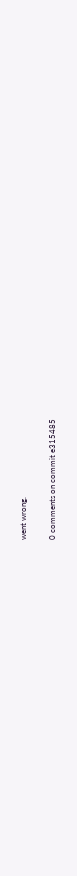went wrong.

0 comments on commit e315485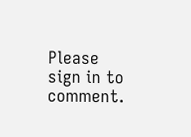Please sign in to comment.